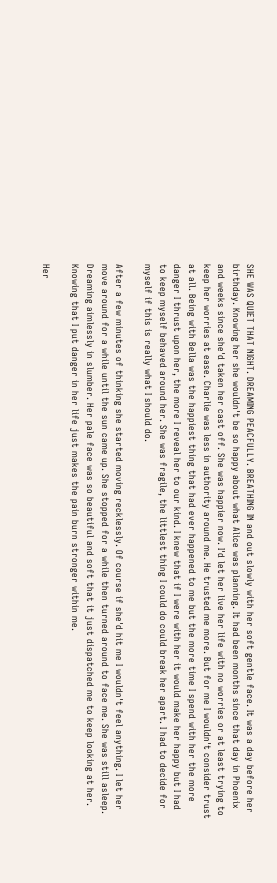SHE WAS QUIET THAT NIGHT. DREAMING PEACFULLY. BREATHING IN and out slowly with her soft gentle face. It was a day before her birthday. Knowing her she wouldn't be so happy about what Alice was planning. It had been months since that day in Phoenix and weeks since she'd taken her cast off. She was happier now. I'd let her live her life with no worries or at least trying to keep her worries at ease. Charlie was less in authority around me. He trusted me more. But for me I wouldn't consider trust at all. Being with Bella was the happiest thing that had ever happened to me but the more time I spend with her the more danger I thrust upon her, the more I reveal her to our kind. I knew that if I were with her it would make her happy but I had to keep myself behaved around her. She was fragile, the littlest thing I could do could break her apart. I had to decide for myself if this is really what I should do.

After a few minutes of thinking she started moving recklessly. Of course if she'd hit me I wouldn't feel anything. I let her move around for a while until the sun came up. She stopped for a while then turned around to face me. She was still asleep. Dreaming aimlessly in slumber. Her pale face was so beautiful and soft that it just dispatched me to keep looking at her. Knowing that I put danger in her life just makes the pain burn stronger within me.

Her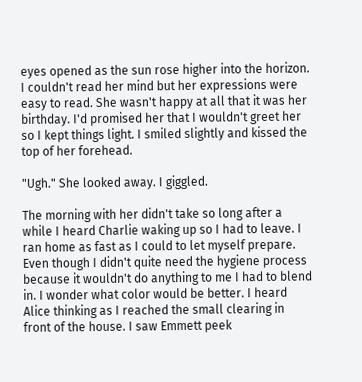eyes opened as the sun rose higher into the horizon. I couldn't read her mind but her expressions were easy to read. She wasn't happy at all that it was her birthday. I'd promised her that I wouldn't greet her so I kept things light. I smiled slightly and kissed the top of her forehead.

"Ugh." She looked away. I giggled.

The morning with her didn't take so long after a while I heard Charlie waking up so I had to leave. I ran home as fast as I could to let myself prepare. Even though I didn't quite need the hygiene process because it wouldn't do anything to me I had to blend in. I wonder what color would be better. I heard Alice thinking as I reached the small clearing in front of the house. I saw Emmett peek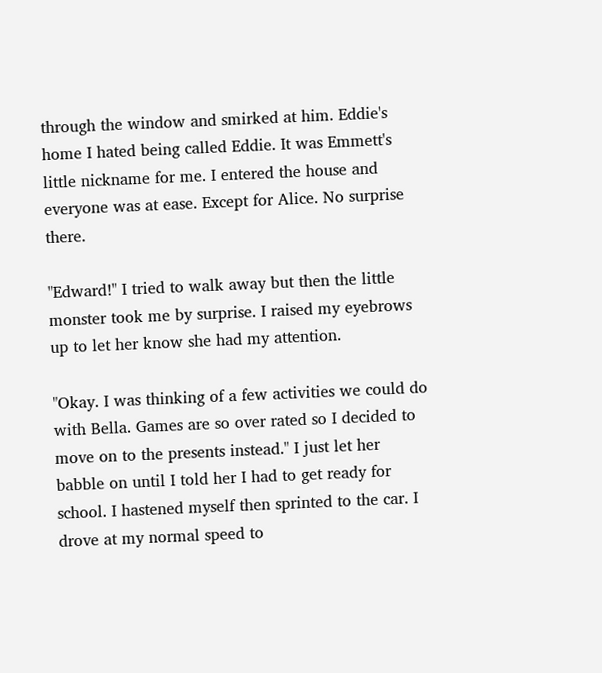through the window and smirked at him. Eddie's home I hated being called Eddie. It was Emmett's little nickname for me. I entered the house and everyone was at ease. Except for Alice. No surprise there.

"Edward!" I tried to walk away but then the little monster took me by surprise. I raised my eyebrows up to let her know she had my attention.

"Okay. I was thinking of a few activities we could do with Bella. Games are so over rated so I decided to move on to the presents instead." I just let her babble on until I told her I had to get ready for school. I hastened myself then sprinted to the car. I drove at my normal speed to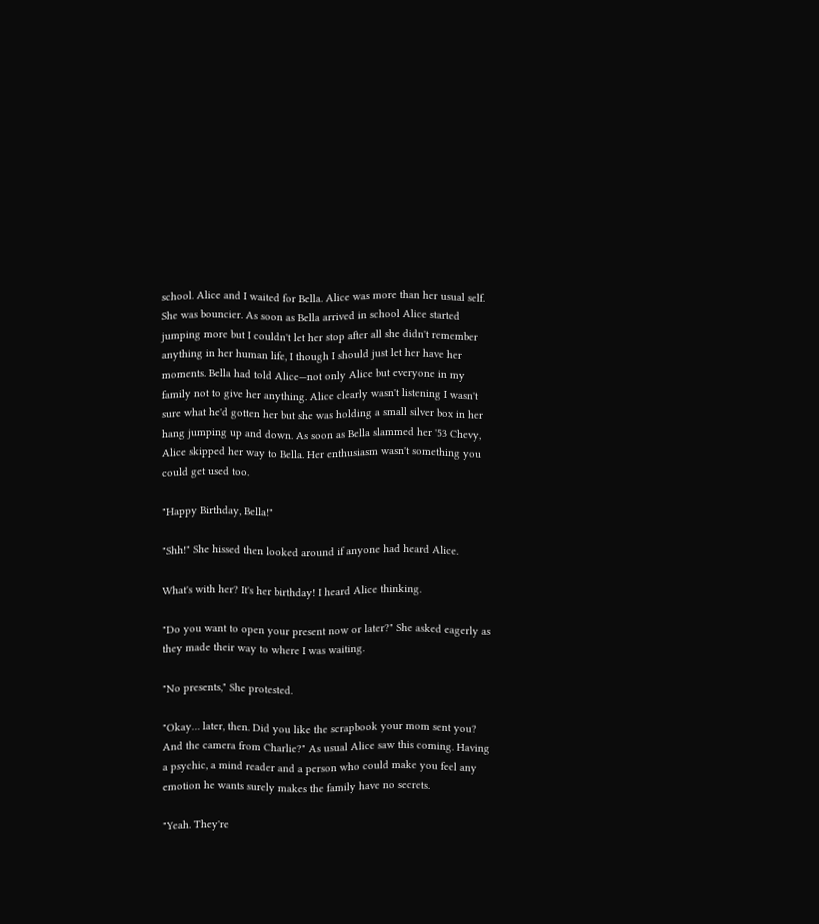school. Alice and I waited for Bella. Alice was more than her usual self. She was bouncier. As soon as Bella arrived in school Alice started jumping more but I couldn't let her stop after all she didn't remember anything in her human life, I though I should just let her have her moments. Bella had told Alice—not only Alice but everyone in my family not to give her anything. Alice clearly wasn't listening I wasn't sure what he'd gotten her but she was holding a small silver box in her hang jumping up and down. As soon as Bella slammed her '53 Chevy, Alice skipped her way to Bella. Her enthusiasm wasn't something you could get used too.

"Happy Birthday, Bella!"

"Shh!" She hissed then looked around if anyone had heard Alice.

What's with her? It's her birthday! I heard Alice thinking.

"Do you want to open your present now or later?" She asked eagerly as they made their way to where I was waiting.

"No presents," She protested.

"Okay… later, then. Did you like the scrapbook your mom sent you? And the camera from Charlie?" As usual Alice saw this coming. Having a psychic, a mind reader and a person who could make you feel any emotion he wants surely makes the family have no secrets.

"Yeah. They're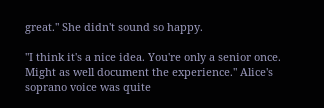great." She didn't sound so happy.

"I think it's a nice idea. You're only a senior once. Might as well document the experience." Alice's soprano voice was quite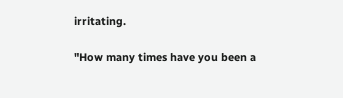irritating.

"How many times have you been a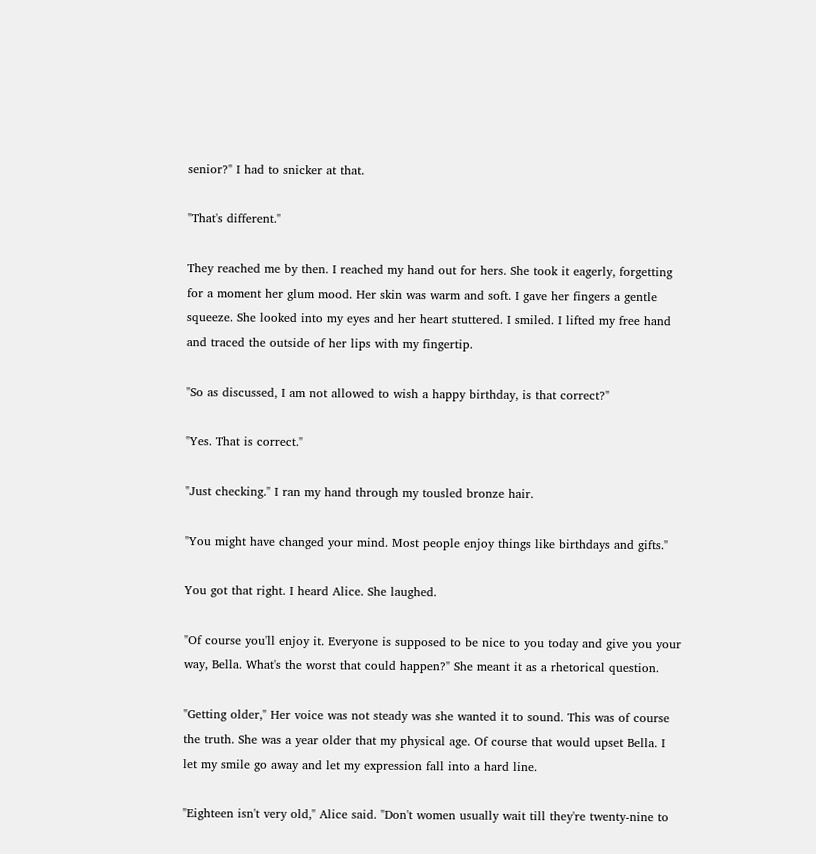senior?" I had to snicker at that.

"That's different."

They reached me by then. I reached my hand out for hers. She took it eagerly, forgetting for a moment her glum mood. Her skin was warm and soft. I gave her fingers a gentle squeeze. She looked into my eyes and her heart stuttered. I smiled. I lifted my free hand and traced the outside of her lips with my fingertip.

"So as discussed, I am not allowed to wish a happy birthday, is that correct?"

"Yes. That is correct."

"Just checking." I ran my hand through my tousled bronze hair.

"You might have changed your mind. Most people enjoy things like birthdays and gifts."

You got that right. I heard Alice. She laughed.

"Of course you'll enjoy it. Everyone is supposed to be nice to you today and give you your way, Bella. What's the worst that could happen?" She meant it as a rhetorical question.

"Getting older," Her voice was not steady was she wanted it to sound. This was of course the truth. She was a year older that my physical age. Of course that would upset Bella. I let my smile go away and let my expression fall into a hard line.

"Eighteen isn't very old," Alice said. "Don't women usually wait till they're twenty-nine to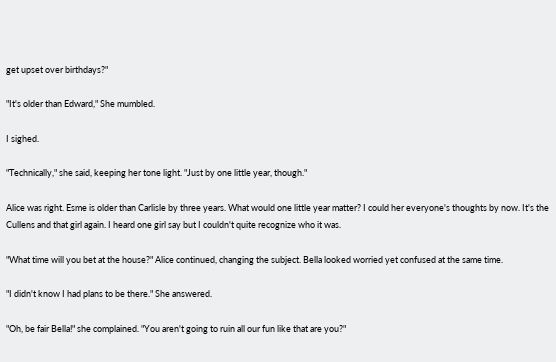get upset over birthdays?"

"It's older than Edward," She mumbled.

I sighed.

"Technically," she said, keeping her tone light. "Just by one little year, though."

Alice was right. Esme is older than Carlisle by three years. What would one little year matter? I could her everyone's thoughts by now. It's the Cullens and that girl again. I heard one girl say but I couldn't quite recognize who it was.

"What time will you bet at the house?" Alice continued, changing the subject. Bella looked worried yet confused at the same time.

"I didn't know I had plans to be there." She answered.

"Oh, be fair Bella!" she complained. "You aren't going to ruin all our fun like that are you?"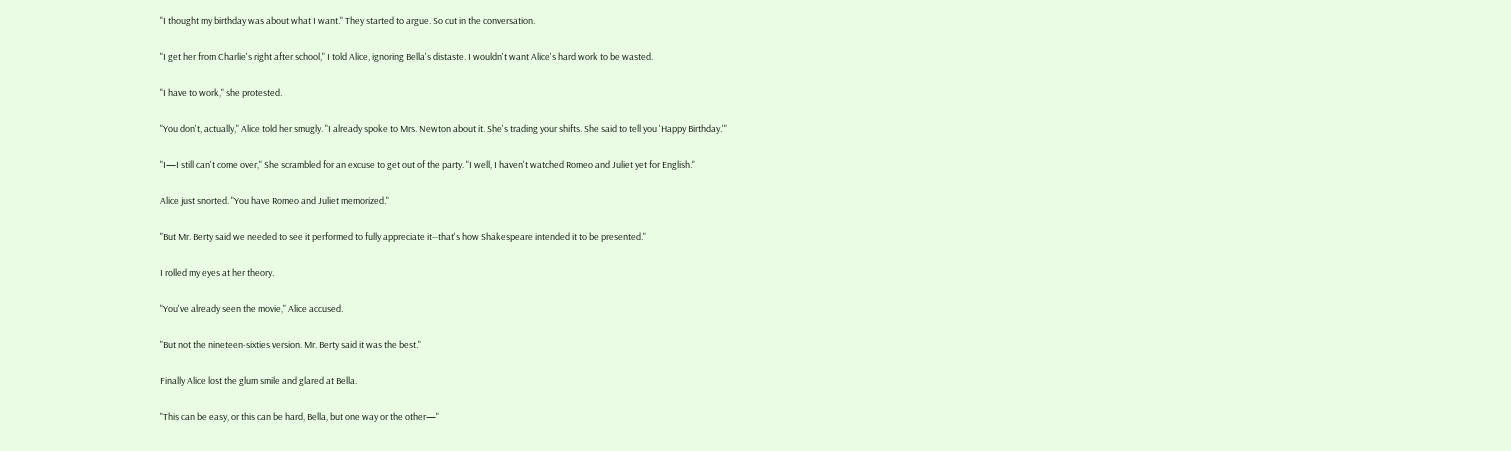"I thought my birthday was about what I want." They started to argue. So cut in the conversation.

"I get her from Charlie's right after school," I told Alice, ignoring Bella's distaste. I wouldn't want Alice's hard work to be wasted.

"I have to work," she protested.

"You don't, actually," Alice told her smugly. "I already spoke to Mrs. Newton about it. She's trading your shifts. She said to tell you 'Happy Birthday.'"

"I—I still can't come over," She scrambled for an excuse to get out of the party. "I well, I haven't watched Romeo and Juliet yet for English."

Alice just snorted. "You have Romeo and Juliet memorized."

"But Mr. Berty said we needed to see it performed to fully appreciate it--that's how Shakespeare intended it to be presented."

I rolled my eyes at her theory.

"You've already seen the movie," Alice accused.

"But not the nineteen-sixties version. Mr. Berty said it was the best."

Finally Alice lost the glum smile and glared at Bella.

"This can be easy, or this can be hard, Bella, but one way or the other—"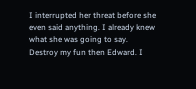I interrupted her threat before she even said anything. I already knew what she was going to say. Destroy my fun then Edward. I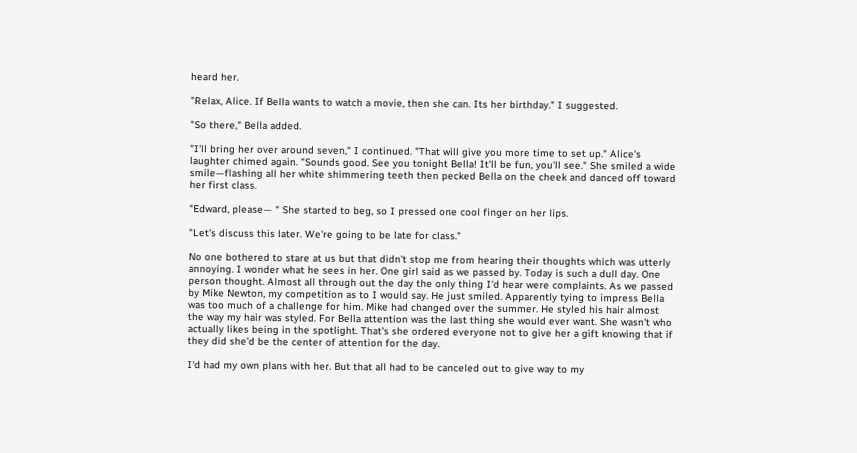heard her.

"Relax, Alice. If Bella wants to watch a movie, then she can. Its her birthday." I suggested.

"So there," Bella added.

"I'll bring her over around seven," I continued. "That will give you more time to set up." Alice's laughter chimed again. "Sounds good. See you tonight Bella! It'll be fun, you'll see." She smiled a wide smile—flashing all her white shimmering teeth then pecked Bella on the cheek and danced off toward her first class.

"Edward, please— " She started to beg, so I pressed one cool finger on her lips.

"Let's discuss this later. We're going to be late for class."

No one bothered to stare at us but that didn't stop me from hearing their thoughts which was utterly annoying. I wonder what he sees in her. One girl said as we passed by. Today is such a dull day. One person thought. Almost all through out the day the only thing I'd hear were complaints. As we passed by Mike Newton, my competition as to I would say. He just smiled. Apparently tying to impress Bella was too much of a challenge for him. Mike had changed over the summer. He styled his hair almost the way my hair was styled. For Bella attention was the last thing she would ever want. She wasn't who actually likes being in the spotlight. That's she ordered everyone not to give her a gift knowing that if they did she'd be the center of attention for the day.

I'd had my own plans with her. But that all had to be canceled out to give way to my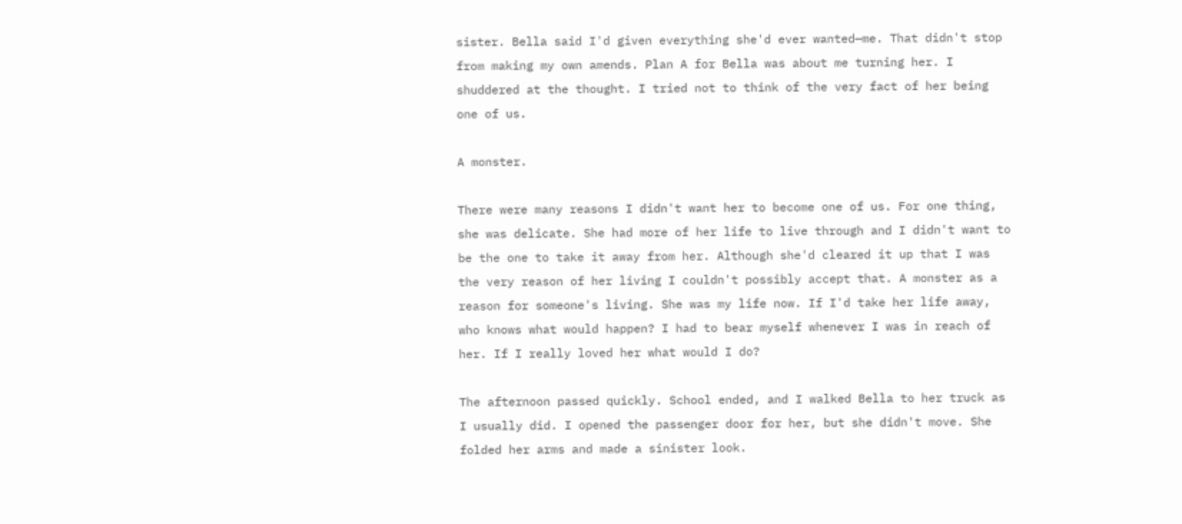sister. Bella said I'd given everything she'd ever wanted—me. That didn't stop from making my own amends. Plan A for Bella was about me turning her. I shuddered at the thought. I tried not to think of the very fact of her being one of us.

A monster.

There were many reasons I didn't want her to become one of us. For one thing, she was delicate. She had more of her life to live through and I didn't want to be the one to take it away from her. Although she'd cleared it up that I was the very reason of her living I couldn't possibly accept that. A monster as a reason for someone's living. She was my life now. If I'd take her life away, who knows what would happen? I had to bear myself whenever I was in reach of her. If I really loved her what would I do?

The afternoon passed quickly. School ended, and I walked Bella to her truck as I usually did. I opened the passenger door for her, but she didn't move. She folded her arms and made a sinister look.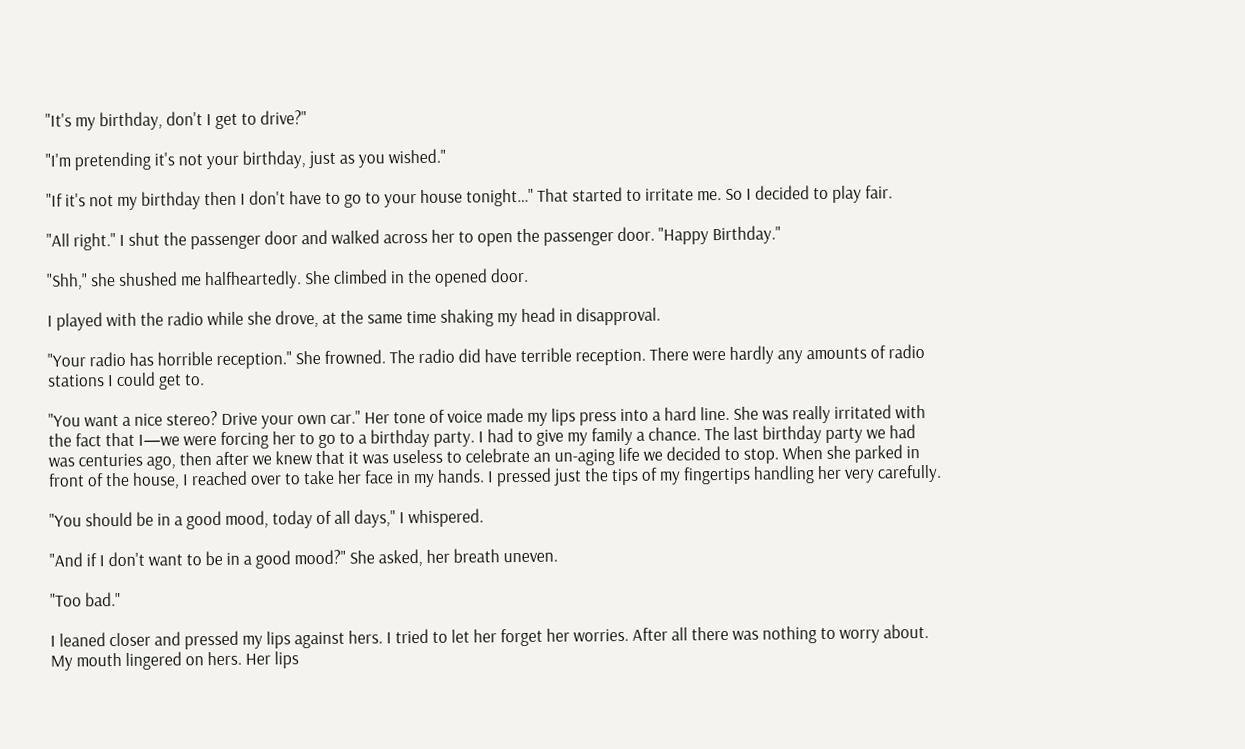"It's my birthday, don't I get to drive?"

"I'm pretending it's not your birthday, just as you wished."

"If it's not my birthday then I don't have to go to your house tonight…" That started to irritate me. So I decided to play fair.

"All right." I shut the passenger door and walked across her to open the passenger door. "Happy Birthday."

"Shh," she shushed me halfheartedly. She climbed in the opened door.

I played with the radio while she drove, at the same time shaking my head in disapproval.

"Your radio has horrible reception." She frowned. The radio did have terrible reception. There were hardly any amounts of radio stations I could get to.

"You want a nice stereo? Drive your own car." Her tone of voice made my lips press into a hard line. She was really irritated with the fact that I—we were forcing her to go to a birthday party. I had to give my family a chance. The last birthday party we had was centuries ago, then after we knew that it was useless to celebrate an un-aging life we decided to stop. When she parked in front of the house, I reached over to take her face in my hands. I pressed just the tips of my fingertips handling her very carefully.

"You should be in a good mood, today of all days," I whispered.

"And if I don't want to be in a good mood?" She asked, her breath uneven.

"Too bad."

I leaned closer and pressed my lips against hers. I tried to let her forget her worries. After all there was nothing to worry about. My mouth lingered on hers. Her lips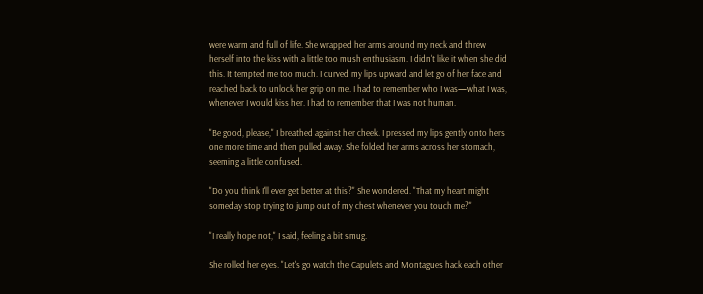were warm and full of life. She wrapped her arms around my neck and threw herself into the kiss with a little too mush enthusiasm. I didn't like it when she did this. It tempted me too much. I curved my lips upward and let go of her face and reached back to unlock her grip on me. I had to remember who I was—what I was, whenever I would kiss her. I had to remember that I was not human.

"Be good, please," I breathed against her cheek. I pressed my lips gently onto hers one more time and then pulled away. She folded her arms across her stomach, seeming a little confused.

"Do you think I'll ever get better at this?" She wondered. "That my heart might someday stop trying to jump out of my chest whenever you touch me?"

"I really hope not," I said, feeling a bit smug.

She rolled her eyes. "Let's go watch the Capulets and Montagues hack each other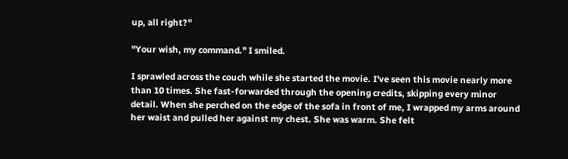up, all right?"

"Your wish, my command." I smiled.

I sprawled across the couch while she started the movie. I've seen this movie nearly more than 10 times. She fast-forwarded through the opening credits, skipping every minor detail. When she perched on the edge of the sofa in front of me, I wrapped my arms around her waist and pulled her against my chest. She was warm. She felt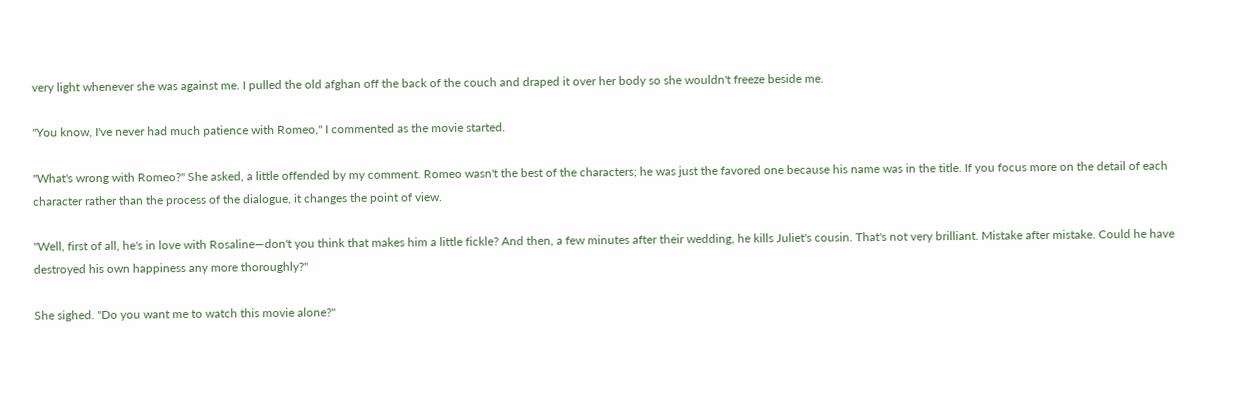very light whenever she was against me. I pulled the old afghan off the back of the couch and draped it over her body so she wouldn't freeze beside me.

"You know, I've never had much patience with Romeo," I commented as the movie started.

"What's wrong with Romeo?" She asked, a little offended by my comment. Romeo wasn't the best of the characters; he was just the favored one because his name was in the title. If you focus more on the detail of each character rather than the process of the dialogue, it changes the point of view.

"Well, first of all, he's in love with Rosaline—don't you think that makes him a little fickle? And then, a few minutes after their wedding, he kills Juliet's cousin. That's not very brilliant. Mistake after mistake. Could he have destroyed his own happiness any more thoroughly?"

She sighed. "Do you want me to watch this movie alone?"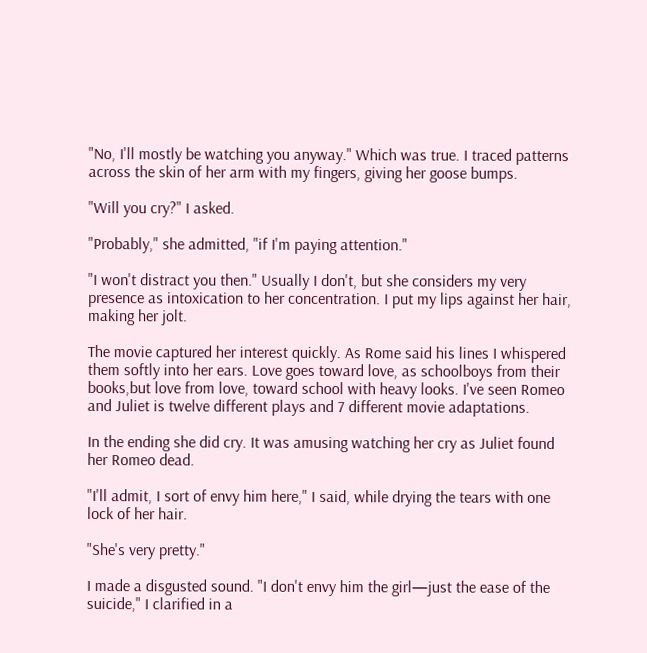"No, I'll mostly be watching you anyway." Which was true. I traced patterns across the skin of her arm with my fingers, giving her goose bumps.

"Will you cry?" I asked.

"Probably," she admitted, "if I'm paying attention."

"I won't distract you then." Usually I don't, but she considers my very presence as intoxication to her concentration. I put my lips against her hair, making her jolt.

The movie captured her interest quickly. As Rome said his lines I whispered them softly into her ears. Love goes toward love, as schoolboys from their books,but love from love, toward school with heavy looks. I've seen Romeo and Juliet is twelve different plays and 7 different movie adaptations.

In the ending she did cry. It was amusing watching her cry as Juliet found her Romeo dead.

"I'll admit, I sort of envy him here," I said, while drying the tears with one lock of her hair.

"She's very pretty."

I made a disgusted sound. "I don't envy him the girl—just the ease of the suicide," I clarified in a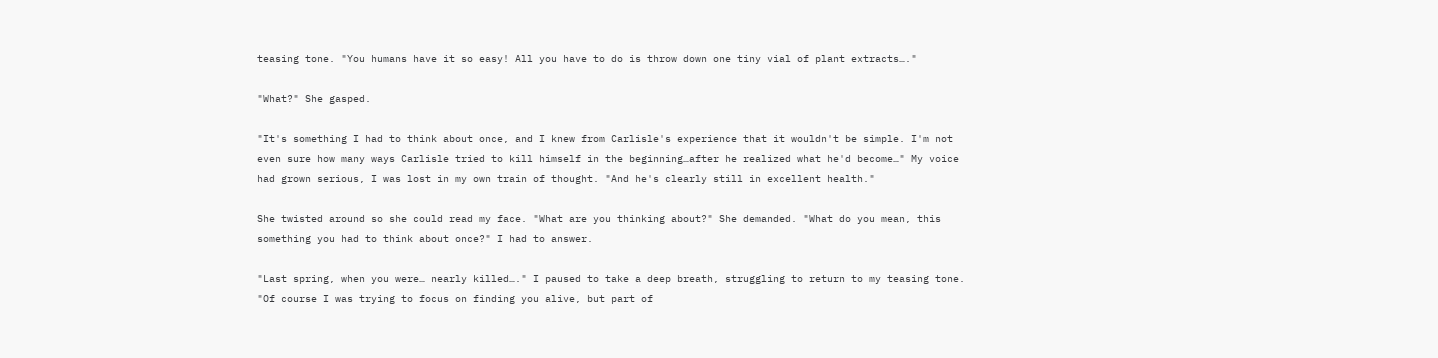teasing tone. "You humans have it so easy! All you have to do is throw down one tiny vial of plant extracts…."

"What?" She gasped.

"It's something I had to think about once, and I knew from Carlisle's experience that it wouldn't be simple. I'm not even sure how many ways Carlisle tried to kill himself in the beginning…after he realized what he'd become…" My voice had grown serious, I was lost in my own train of thought. "And he's clearly still in excellent health."

She twisted around so she could read my face. "What are you thinking about?" She demanded. "What do you mean, this something you had to think about once?" I had to answer.

"Last spring, when you were… nearly killed…." I paused to take a deep breath, struggling to return to my teasing tone. "Of course I was trying to focus on finding you alive, but part of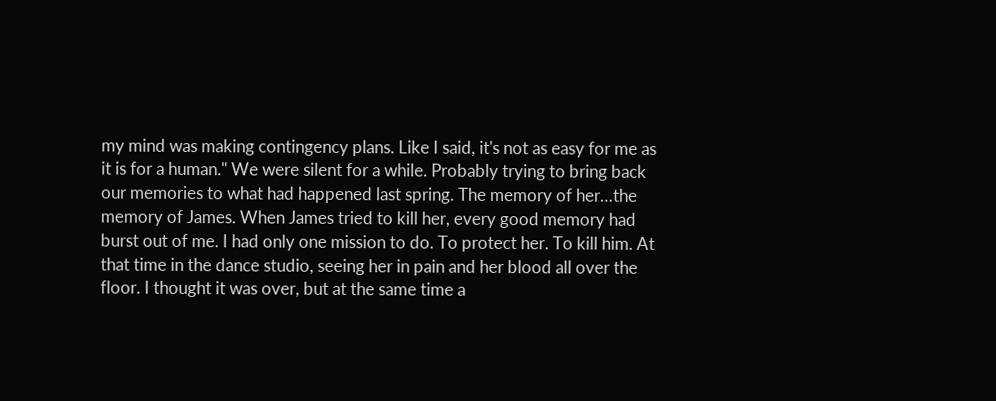my mind was making contingency plans. Like I said, it's not as easy for me as it is for a human." We were silent for a while. Probably trying to bring back our memories to what had happened last spring. The memory of her…the memory of James. When James tried to kill her, every good memory had burst out of me. I had only one mission to do. To protect her. To kill him. At that time in the dance studio, seeing her in pain and her blood all over the floor. I thought it was over, but at the same time a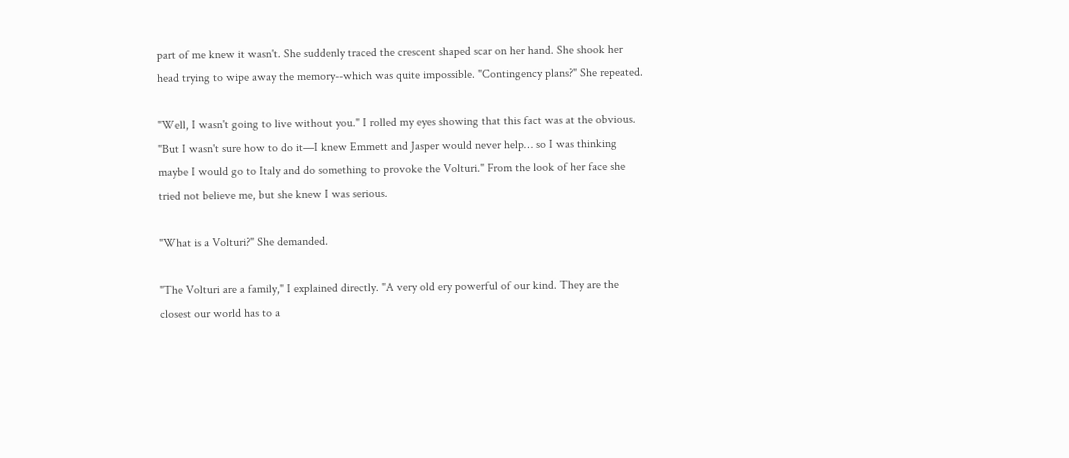part of me knew it wasn't. She suddenly traced the crescent shaped scar on her hand. She shook her head trying to wipe away the memory--which was quite impossible. "Contingency plans?" She repeated.

"Well, I wasn't going to live without you." I rolled my eyes showing that this fact was at the obvious. "But I wasn't sure how to do it—I knew Emmett and Jasper would never help… so I was thinking maybe I would go to Italy and do something to provoke the Volturi." From the look of her face she tried not believe me, but she knew I was serious.

"What is a Volturi?" She demanded.

"The Volturi are a family," I explained directly. "A very old ery powerful of our kind. They are the closest our world has to a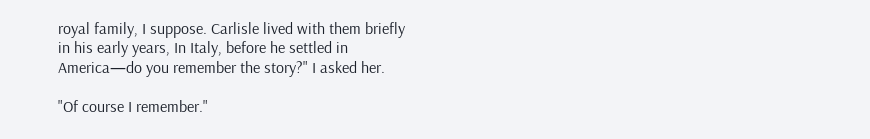royal family, I suppose. Carlisle lived with them briefly in his early years, In Italy, before he settled in America—do you remember the story?" I asked her.

"Of course I remember."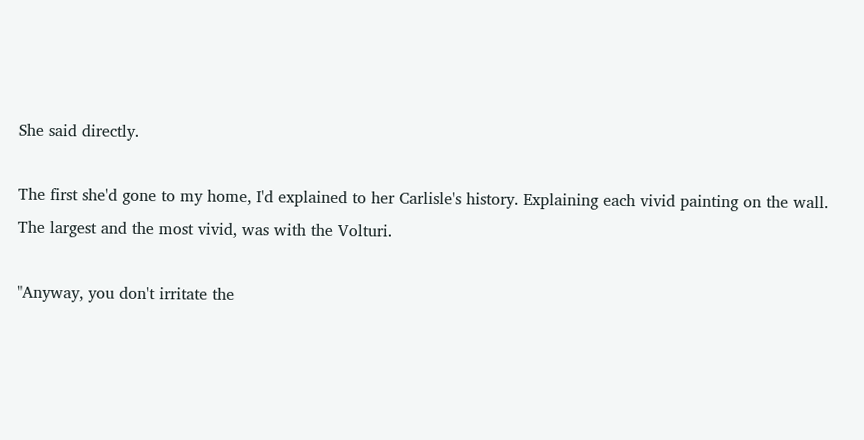She said directly.

The first she'd gone to my home, I'd explained to her Carlisle's history. Explaining each vivid painting on the wall. The largest and the most vivid, was with the Volturi.

"Anyway, you don't irritate the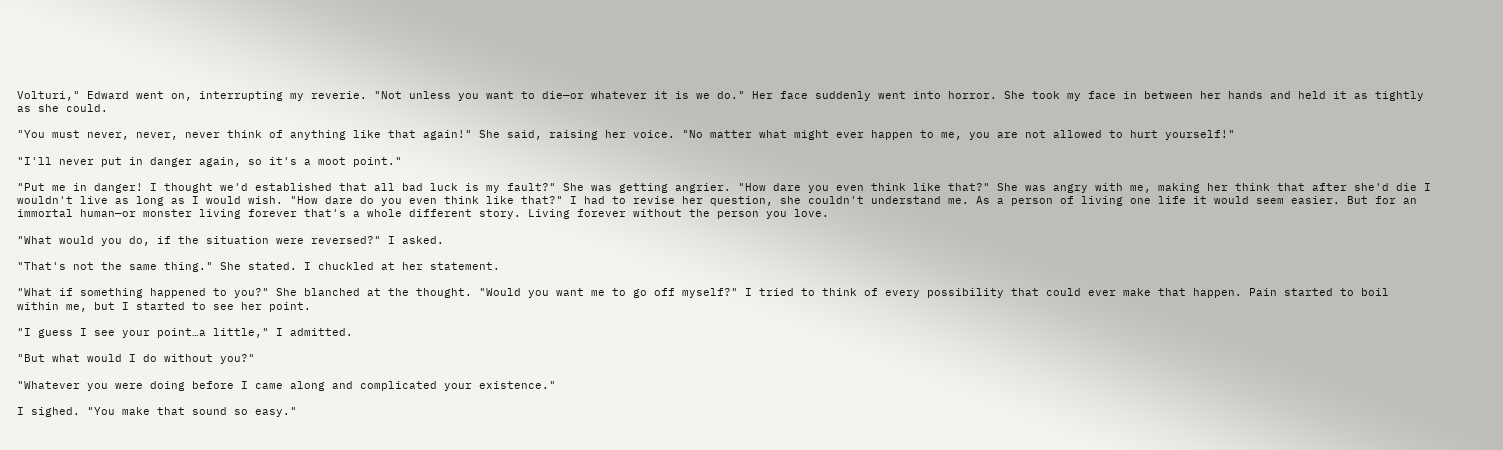Volturi," Edward went on, interrupting my reverie. "Not unless you want to die—or whatever it is we do." Her face suddenly went into horror. She took my face in between her hands and held it as tightly as she could.

"You must never, never, never think of anything like that again!" She said, raising her voice. "No matter what might ever happen to me, you are not allowed to hurt yourself!"

"I'll never put in danger again, so it's a moot point."

"Put me in danger! I thought we'd established that all bad luck is my fault?" She was getting angrier. "How dare you even think like that?" She was angry with me, making her think that after she'd die I wouldn't live as long as I would wish. "How dare do you even think like that?" I had to revise her question, she couldn't understand me. As a person of living one life it would seem easier. But for an immortal human—or monster living forever that's a whole different story. Living forever without the person you love.

"What would you do, if the situation were reversed?" I asked.

"That's not the same thing." She stated. I chuckled at her statement.

"What if something happened to you?" She blanched at the thought. "Would you want me to go off myself?" I tried to think of every possibility that could ever make that happen. Pain started to boil within me, but I started to see her point.

"I guess I see your point…a little," I admitted.

"But what would I do without you?"

"Whatever you were doing before I came along and complicated your existence."

I sighed. "You make that sound so easy."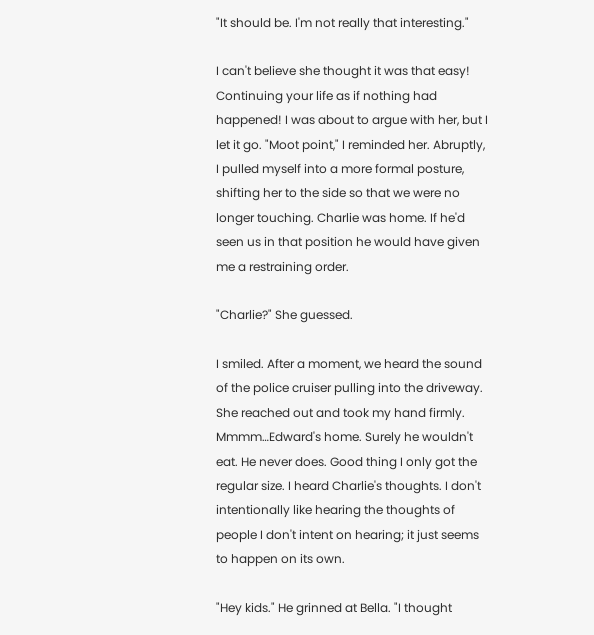"It should be. I'm not really that interesting."

I can't believe she thought it was that easy! Continuing your life as if nothing had happened! I was about to argue with her, but I let it go. "Moot point," I reminded her. Abruptly, I pulled myself into a more formal posture, shifting her to the side so that we were no longer touching. Charlie was home. If he'd seen us in that position he would have given me a restraining order.

"Charlie?" She guessed.

I smiled. After a moment, we heard the sound of the police cruiser pulling into the driveway. She reached out and took my hand firmly. Mmmm…Edward's home. Surely he wouldn't eat. He never does. Good thing I only got the regular size. I heard Charlie's thoughts. I don't intentionally like hearing the thoughts of people I don't intent on hearing; it just seems to happen on its own.

"Hey kids." He grinned at Bella. "I thought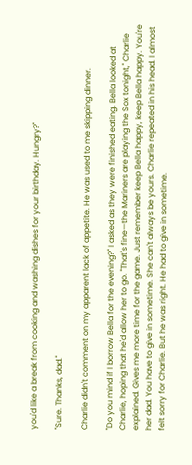you'd like a break from cooking and washing dishes for your birthday. Hungry?"

"Sure. Thanks, dad."

Charlie didn't comment on my apparent lack of appetite. He was used to me skipping dinner.

"Do you mind if I borrow Bella for the evening?" I asked as they were finished eating. Bella looked at Charlie, hoping that he'd allow her to go. "That's fine—the Mariners are playing the Sox tonight," Charlie explained. Gives me more time for the game. Just remember keep Bella happy, keep Bella happy. You're her dad. You have to give in sometime. She can't always be yours. Charlie repeated in his head. I almost felt sorry for Charlie. But he was right. He had to give in sometime.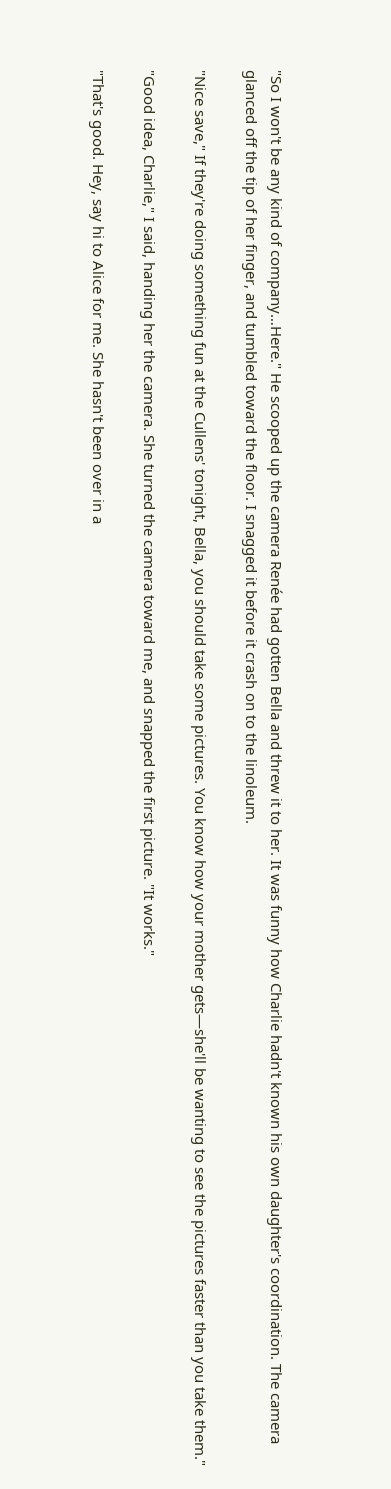"So I won't be any kind of company…Here." He scooped up the camera Renée had gotten Bella and threw it to her. It was funny how Charlie hadn't known his own daughter's coordination. The camera glanced off the tip of her finger, and tumbled toward the floor. I snagged it before it crash on to the linoleum.

"Nice save," If they're doing something fun at the Cullens' tonight, Bella, you should take some pictures. You know how your mother gets—she'll be wanting to see the pictures faster than you take them."

"Good idea, Charlie," I said, handing her the camera. She turned the camera toward me, and snapped the first picture. "It works."

"That's good. Hey, say hi to Alice for me. She hasn't been over in a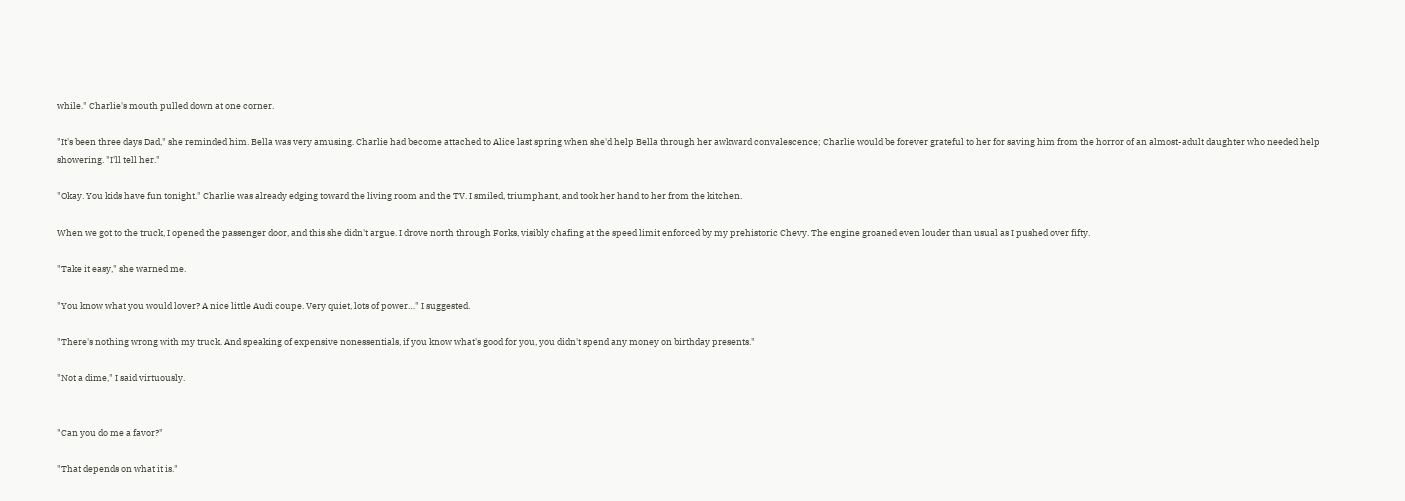while." Charlie's mouth pulled down at one corner.

"It's been three days Dad," she reminded him. Bella was very amusing. Charlie had become attached to Alice last spring when she'd help Bella through her awkward convalescence; Charlie would be forever grateful to her for saving him from the horror of an almost-adult daughter who needed help showering. "I'll tell her."

"Okay. You kids have fun tonight." Charlie was already edging toward the living room and the TV. I smiled, triumphant, and took her hand to her from the kitchen.

When we got to the truck, I opened the passenger door, and this she didn't argue. I drove north through Forks, visibly chafing at the speed limit enforced by my prehistoric Chevy. The engine groaned even louder than usual as I pushed over fifty.

"Take it easy," she warned me.

"You know what you would lover? A nice little Audi coupe. Very quiet, lots of power…" I suggested.

"There's nothing wrong with my truck. And speaking of expensive nonessentials, if you know what's good for you, you didn't spend any money on birthday presents."

"Not a dime," I said virtuously.


"Can you do me a favor?"

"That depends on what it is."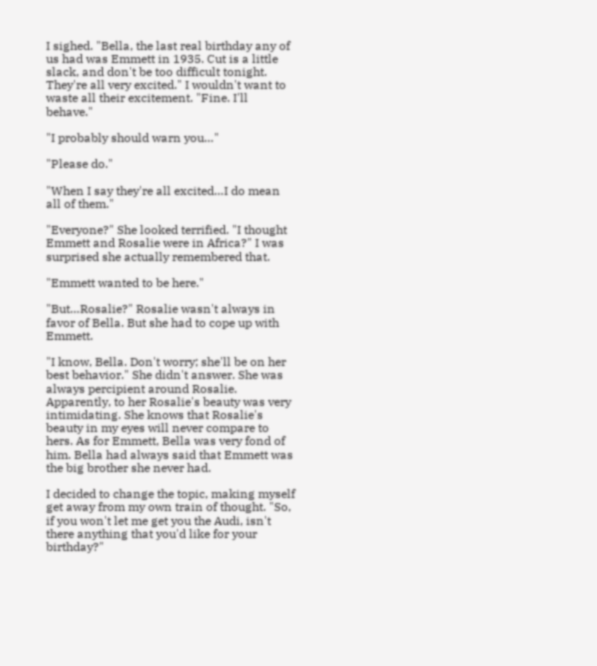I sighed. "Bella, the last real birthday any of us had was Emmett in 1935. Cut is a little slack, and don't be too difficult tonight. They're all very excited." I wouldn't want to waste all their excitement. "Fine. I'll behave."

"I probably should warn you…"

"Please do."

"When I say they're all excited…I do mean all of them."

"Everyone?" She looked terrified. "I thought Emmett and Rosalie were in Africa?" I was surprised she actually remembered that.

"Emmett wanted to be here."

"But…Rosalie?" Rosalie wasn't always in favor of Bella. But she had to cope up with Emmett.

"I know, Bella. Don't worry; she'll be on her best behavior." She didn't answer. She was always percipient around Rosalie. Apparently, to her Rosalie's beauty was very intimidating. She knows that Rosalie's beauty in my eyes will never compare to hers. As for Emmett, Bella was very fond of him. Bella had always said that Emmett was the big brother she never had.

I decided to change the topic, making myself get away from my own train of thought. "So, if you won't let me get you the Audi, isn't there anything that you'd like for your birthday?"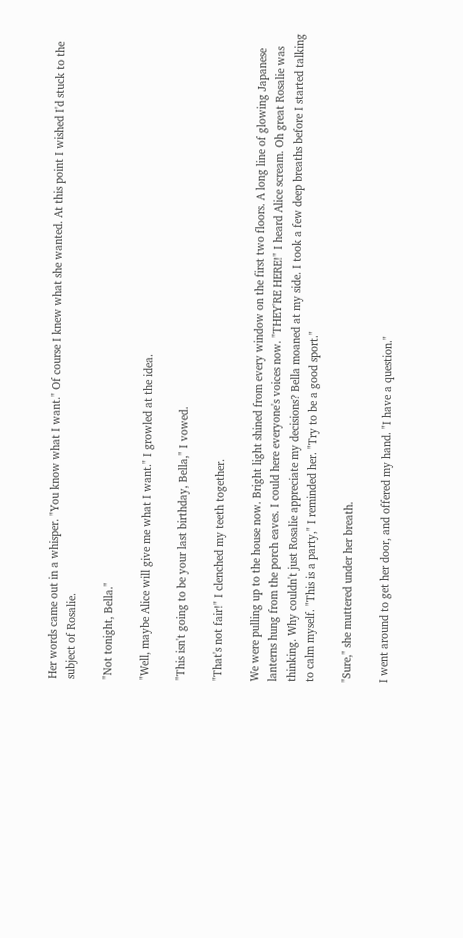Her words came out in a whisper. "You know what I want." Of course I knew what she wanted. At this point I wished I'd stuck to the subject of Rosalie.

"Not tonight, Bella."

"Well, maybe Alice will give me what I want." I growled at the idea.

"This isn't going to be your last birthday, Bella," I vowed.

"That's not fair!" I clenched my teeth together.

We were pulling up to the house now. Bright light shined from every window on the first two floors. A long line of glowing Japanese lanterns hung from the porch eaves. I could here everyone's voices now. "THEY'RE HERE!" I heard Alice scream. Oh great Rosalie was thinking. Why couldn't just Rosalie appreciate my decisions? Bella moaned at my side. I took a few deep breaths before I started talking to calm myself. "This is a party," I reminded her. "Try to be a good sport."

"Sure," she muttered under her breath.

I went around to get her door, and offered my hand. "I have a question."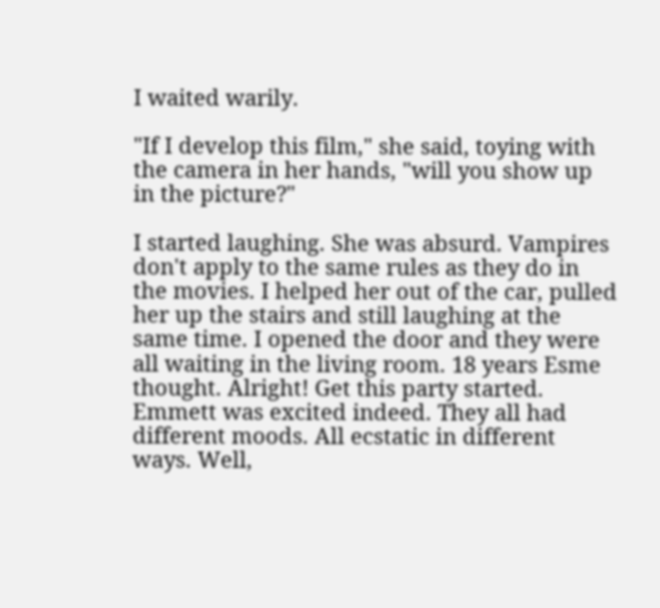I waited warily.

"If I develop this film," she said, toying with the camera in her hands, "will you show up in the picture?"

I started laughing. She was absurd. Vampires don't apply to the same rules as they do in the movies. I helped her out of the car, pulled her up the stairs and still laughing at the same time. I opened the door and they were all waiting in the living room. 18 years Esme thought. Alright! Get this party started. Emmett was excited indeed. They all had different moods. All ecstatic in different ways. Well,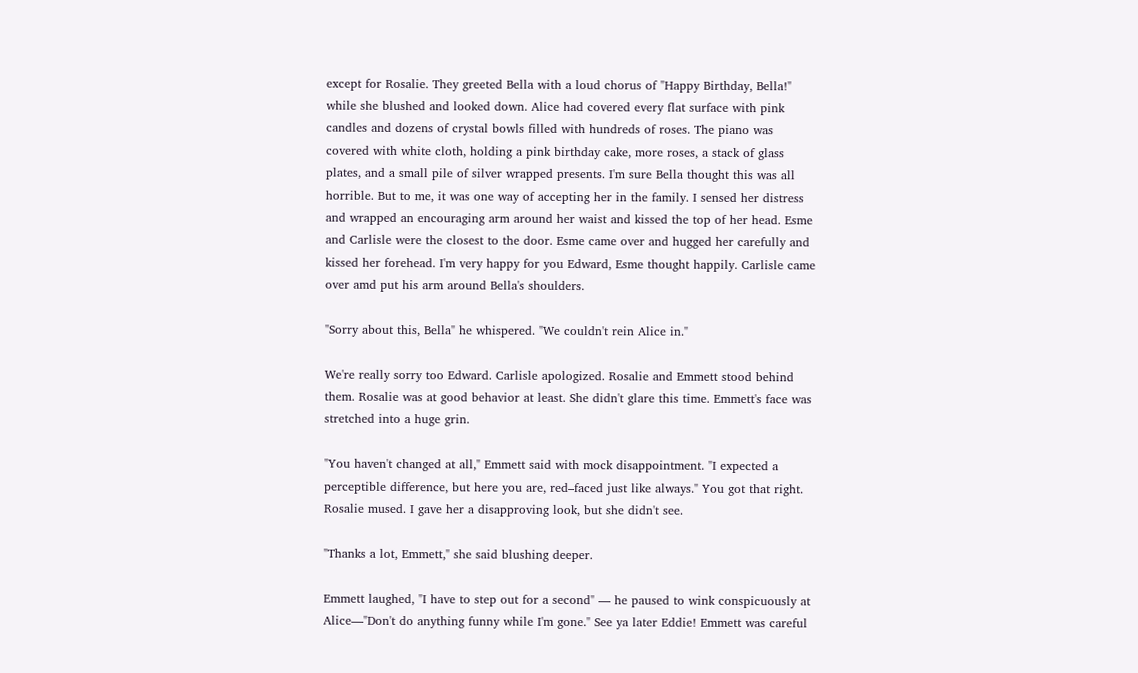except for Rosalie. They greeted Bella with a loud chorus of "Happy Birthday, Bella!" while she blushed and looked down. Alice had covered every flat surface with pink candles and dozens of crystal bowls filled with hundreds of roses. The piano was covered with white cloth, holding a pink birthday cake, more roses, a stack of glass plates, and a small pile of silver wrapped presents. I'm sure Bella thought this was all horrible. But to me, it was one way of accepting her in the family. I sensed her distress and wrapped an encouraging arm around her waist and kissed the top of her head. Esme and Carlisle were the closest to the door. Esme came over and hugged her carefully and kissed her forehead. I'm very happy for you Edward, Esme thought happily. Carlisle came over amd put his arm around Bella's shoulders.

"Sorry about this, Bella" he whispered. "We couldn't rein Alice in."

We're really sorry too Edward. Carlisle apologized. Rosalie and Emmett stood behind them. Rosalie was at good behavior at least. She didn't glare this time. Emmett's face was stretched into a huge grin.

"You haven't changed at all," Emmett said with mock disappointment. "I expected a perceptible difference, but here you are, red–faced just like always." You got that right. Rosalie mused. I gave her a disapproving look, but she didn't see.

"Thanks a lot, Emmett," she said blushing deeper.

Emmett laughed, "I have to step out for a second" — he paused to wink conspicuously at Alice—"Don't do anything funny while I'm gone." See ya later Eddie! Emmett was careful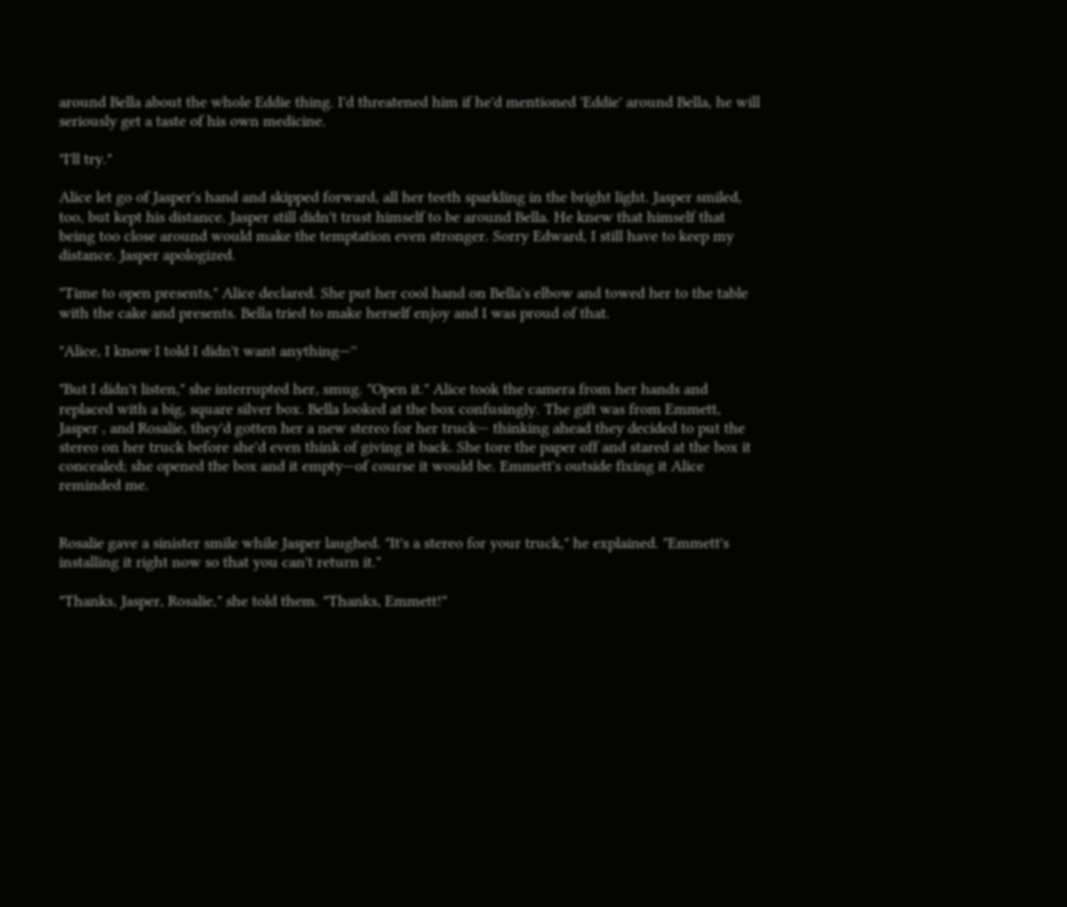around Bella about the whole Eddie thing. I'd threatened him if he'd mentioned 'Eddie' around Bella, he will seriously get a taste of his own medicine.

"I'll try."

Alice let go of Jasper's hand and skipped forward, all her teeth sparkling in the bright light. Jasper smiled, too, but kept his distance. Jasper still didn't trust himself to be around Bella. He knew that himself that being too close around would make the temptation even stronger. Sorry Edward, I still have to keep my distance. Jasper apologized.

"Time to open presents," Alice declared. She put her cool hand on Bella's elbow and towed her to the table with the cake and presents. Bella tried to make herself enjoy and I was proud of that.

"Alice, I know I told I didn't want anything—''

"But I didn't listen," she interrupted her, smug. "Open it." Alice took the camera from her hands and replaced with a big, square silver box. Bella looked at the box confusingly. The gift was from Emmett, Jasper , and Rosalie, they'd gotten her a new stereo for her truck— thinking ahead they decided to put the stereo on her truck before she'd even think of giving it back. She tore the paper off and stared at the box it concealed; she opened the box and it empty—of course it would be. Emmett's outside fixing it Alice reminded me.


Rosalie gave a sinister smile while Jasper laughed. "It's a stereo for your truck," he explained. "Emmett's installing it right now so that you can't return it."

"Thanks, Jasper, Rosalie," she told them. "Thanks, Emmett!"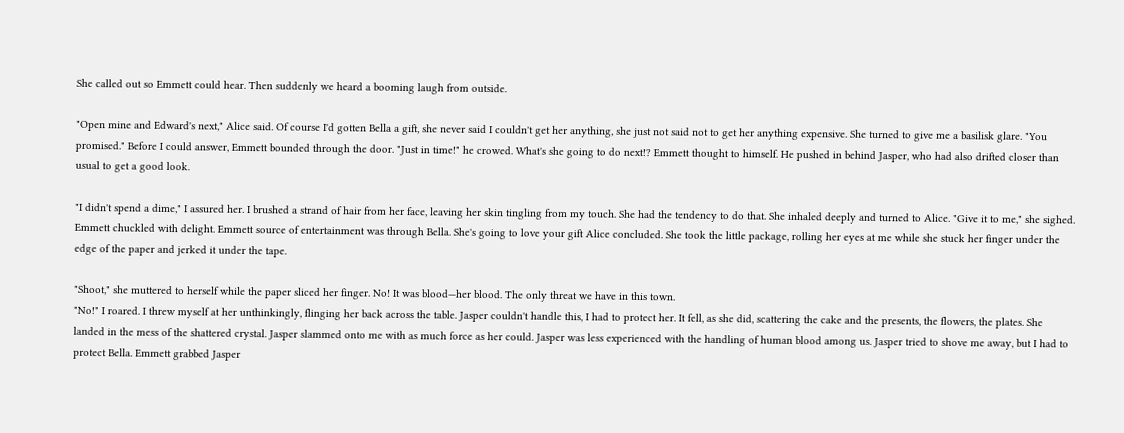She called out so Emmett could hear. Then suddenly we heard a booming laugh from outside.

"Open mine and Edward's next," Alice said. Of course I'd gotten Bella a gift, she never said I couldn't get her anything, she just not said not to get her anything expensive. She turned to give me a basilisk glare. "You promised." Before I could answer, Emmett bounded through the door. "Just in time!" he crowed. What's she going to do next!? Emmett thought to himself. He pushed in behind Jasper, who had also drifted closer than usual to get a good look.

"I didn't spend a dime," I assured her. I brushed a strand of hair from her face, leaving her skin tingling from my touch. She had the tendency to do that. She inhaled deeply and turned to Alice. "Give it to me," she sighed. Emmett chuckled with delight. Emmett source of entertainment was through Bella. She's going to love your gift Alice concluded. She took the little package, rolling her eyes at me while she stuck her finger under the edge of the paper and jerked it under the tape.

"Shoot," she muttered to herself while the paper sliced her finger. No! It was blood—her blood. The only threat we have in this town.
"No!" I roared. I threw myself at her unthinkingly, flinging her back across the table. Jasper couldn't handle this, I had to protect her. It fell, as she did, scattering the cake and the presents, the flowers, the plates. She landed in the mess of the shattered crystal. Jasper slammed onto me with as much force as her could. Jasper was less experienced with the handling of human blood among us. Jasper tried to shove me away, but I had to protect Bella. Emmett grabbed Jasper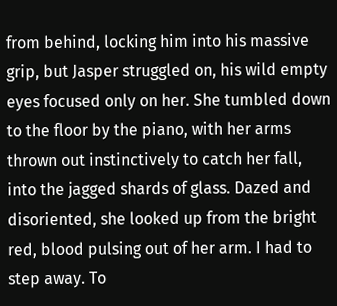from behind, locking him into his massive grip, but Jasper struggled on, his wild empty eyes focused only on her. She tumbled down to the floor by the piano, with her arms thrown out instinctively to catch her fall, into the jagged shards of glass. Dazed and disoriented, she looked up from the bright red, blood pulsing out of her arm. I had to step away. To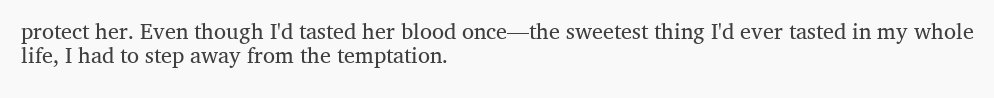protect her. Even though I'd tasted her blood once—the sweetest thing I'd ever tasted in my whole life, I had to step away from the temptation.